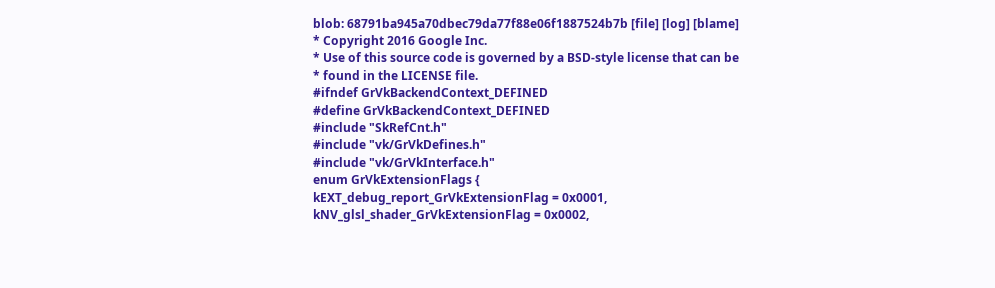blob: 68791ba945a70dbec79da77f88e06f1887524b7b [file] [log] [blame]
* Copyright 2016 Google Inc.
* Use of this source code is governed by a BSD-style license that can be
* found in the LICENSE file.
#ifndef GrVkBackendContext_DEFINED
#define GrVkBackendContext_DEFINED
#include "SkRefCnt.h"
#include "vk/GrVkDefines.h"
#include "vk/GrVkInterface.h"
enum GrVkExtensionFlags {
kEXT_debug_report_GrVkExtensionFlag = 0x0001,
kNV_glsl_shader_GrVkExtensionFlag = 0x0002,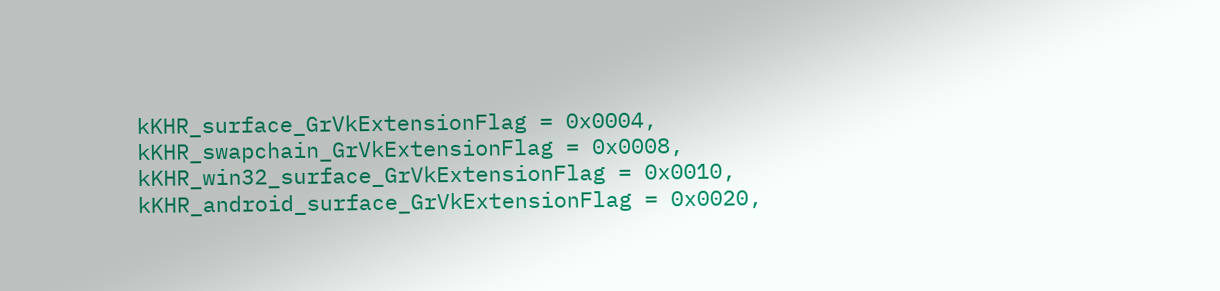kKHR_surface_GrVkExtensionFlag = 0x0004,
kKHR_swapchain_GrVkExtensionFlag = 0x0008,
kKHR_win32_surface_GrVkExtensionFlag = 0x0010,
kKHR_android_surface_GrVkExtensionFlag = 0x0020,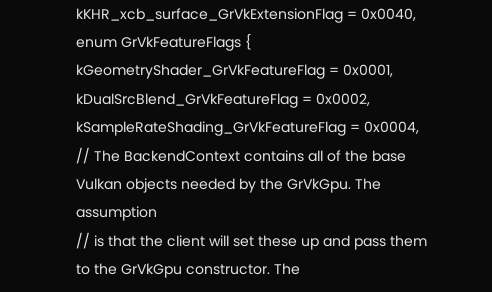kKHR_xcb_surface_GrVkExtensionFlag = 0x0040,
enum GrVkFeatureFlags {
kGeometryShader_GrVkFeatureFlag = 0x0001,
kDualSrcBlend_GrVkFeatureFlag = 0x0002,
kSampleRateShading_GrVkFeatureFlag = 0x0004,
// The BackendContext contains all of the base Vulkan objects needed by the GrVkGpu. The assumption
// is that the client will set these up and pass them to the GrVkGpu constructor. The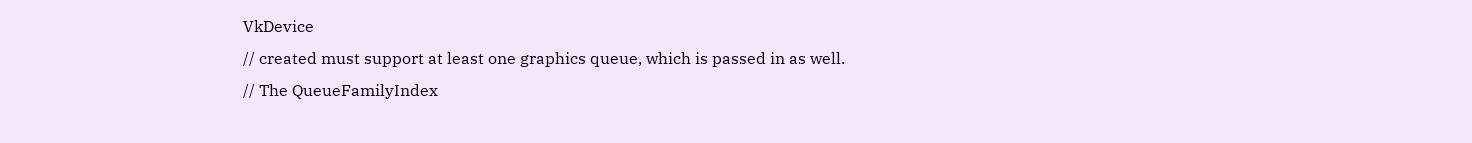VkDevice
// created must support at least one graphics queue, which is passed in as well.
// The QueueFamilyIndex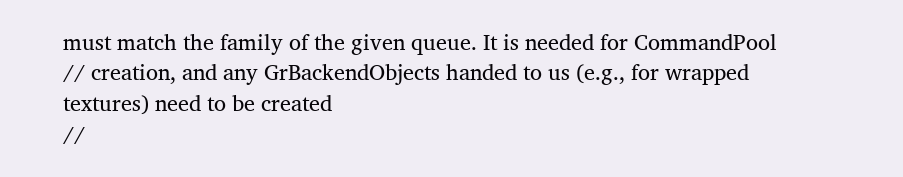must match the family of the given queue. It is needed for CommandPool
// creation, and any GrBackendObjects handed to us (e.g., for wrapped textures) need to be created
//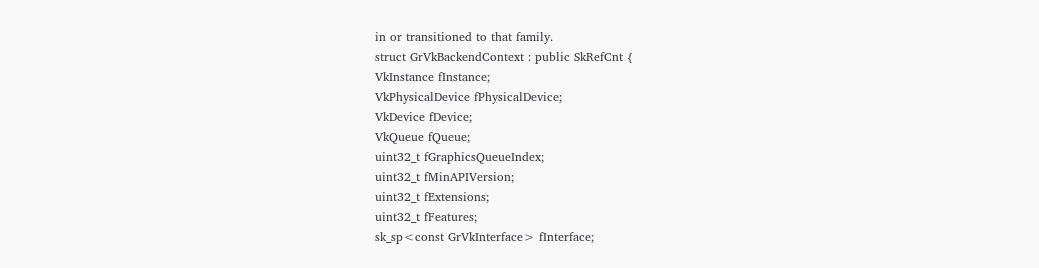in or transitioned to that family.
struct GrVkBackendContext : public SkRefCnt {
VkInstance fInstance;
VkPhysicalDevice fPhysicalDevice;
VkDevice fDevice;
VkQueue fQueue;
uint32_t fGraphicsQueueIndex;
uint32_t fMinAPIVersion;
uint32_t fExtensions;
uint32_t fFeatures;
sk_sp<const GrVkInterface> fInterface;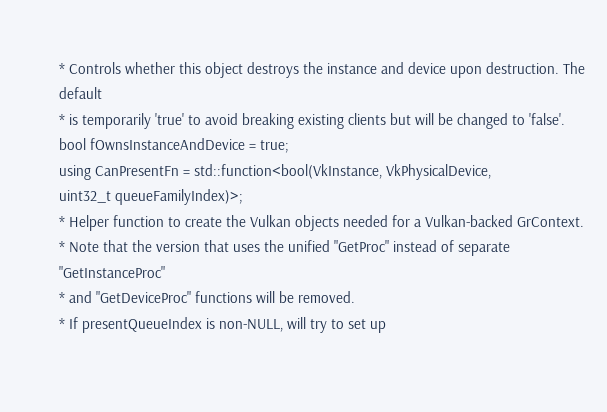* Controls whether this object destroys the instance and device upon destruction. The default
* is temporarily 'true' to avoid breaking existing clients but will be changed to 'false'.
bool fOwnsInstanceAndDevice = true;
using CanPresentFn = std::function<bool(VkInstance, VkPhysicalDevice,
uint32_t queueFamilyIndex)>;
* Helper function to create the Vulkan objects needed for a Vulkan-backed GrContext.
* Note that the version that uses the unified "GetProc" instead of separate "GetInstanceProc"
* and "GetDeviceProc" functions will be removed.
* If presentQueueIndex is non-NULL, will try to set up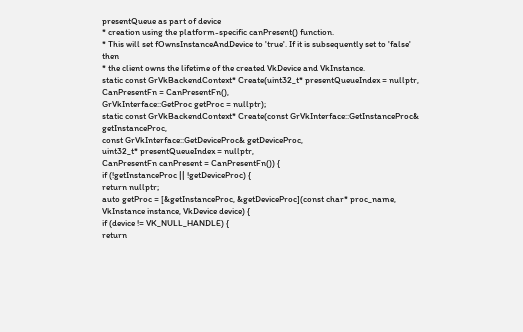presentQueue as part of device
* creation using the platform-specific canPresent() function.
* This will set fOwnsInstanceAndDevice to 'true'. If it is subsequently set to 'false' then
* the client owns the lifetime of the created VkDevice and VkInstance.
static const GrVkBackendContext* Create(uint32_t* presentQueueIndex = nullptr,
CanPresentFn = CanPresentFn(),
GrVkInterface::GetProc getProc = nullptr);
static const GrVkBackendContext* Create(const GrVkInterface::GetInstanceProc& getInstanceProc,
const GrVkInterface::GetDeviceProc& getDeviceProc,
uint32_t* presentQueueIndex = nullptr,
CanPresentFn canPresent = CanPresentFn()) {
if (!getInstanceProc || !getDeviceProc) {
return nullptr;
auto getProc = [&getInstanceProc, &getDeviceProc](const char* proc_name,
VkInstance instance, VkDevice device) {
if (device != VK_NULL_HANDLE) {
return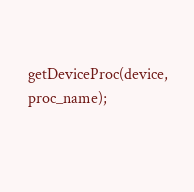getDeviceProc(device, proc_name);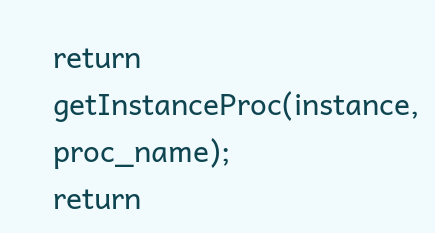return getInstanceProc(instance, proc_name);
return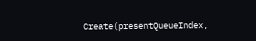Create(presentQueueIndex,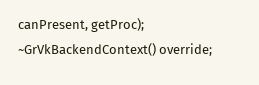canPresent, getProc);
~GrVkBackendContext() override;